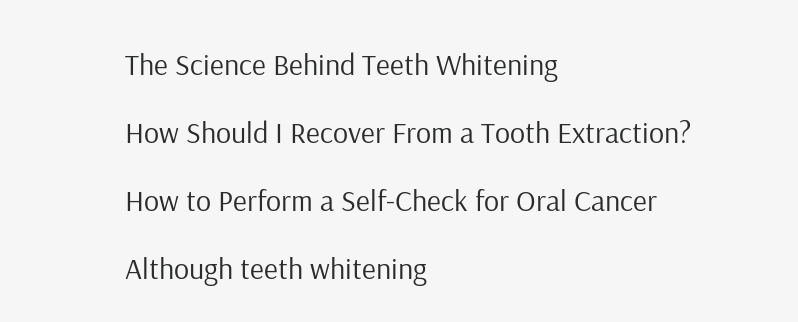The Science Behind Teeth Whitening

How Should I Recover From a Tooth Extraction?

How to Perform a Self-Check for Oral Cancer

Although teeth whitening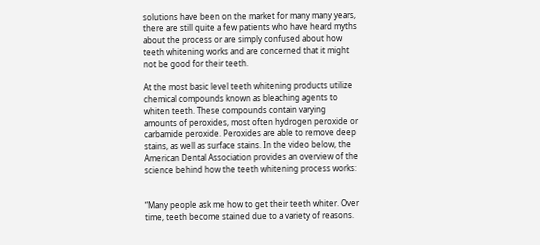solutions have been on the market for many many years, there are still quite a few patients who have heard myths about the process or are simply confused about how teeth whitening works and are concerned that it might not be good for their teeth.

At the most basic level teeth whitening products utilize chemical compounds known as bleaching agents to whiten teeth. These compounds contain varying amounts of peroxides, most often hydrogen peroxide or carbamide peroxide. Peroxides are able to remove deep stains, as well as surface stains. In the video below, the American Dental Association provides an overview of the science behind how the teeth whitening process works:


“Many people ask me how to get their teeth whiter. Over time, teeth become stained due to a variety of reasons.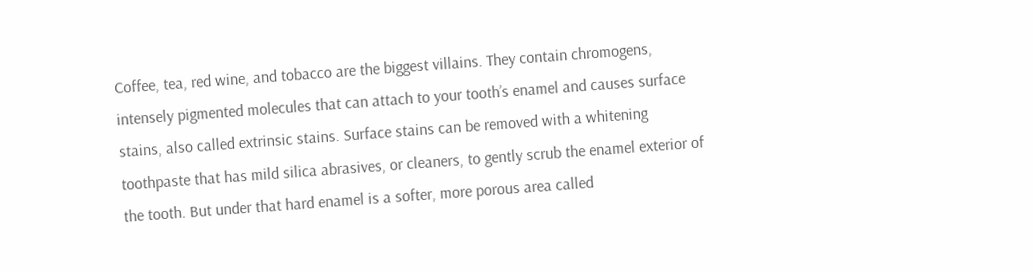Coffee, tea, red wine, and tobacco are the biggest villains. They contain chromogens, intensely pigmented molecules that can attach to your tooth’s enamel and causes surface stains, also called extrinsic stains. Surface stains can be removed with a whitening toothpaste that has mild silica abrasives, or cleaners, to gently scrub the enamel exterior of the tooth. But under that hard enamel is a softer, more porous area called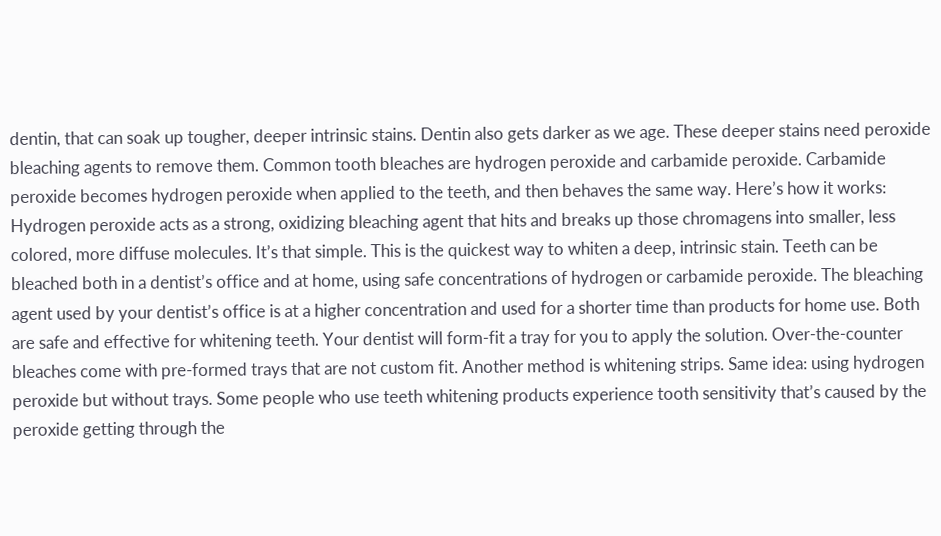dentin, that can soak up tougher, deeper intrinsic stains. Dentin also gets darker as we age. These deeper stains need peroxide bleaching agents to remove them. Common tooth bleaches are hydrogen peroxide and carbamide peroxide. Carbamide peroxide becomes hydrogen peroxide when applied to the teeth, and then behaves the same way. Here’s how it works: Hydrogen peroxide acts as a strong, oxidizing bleaching agent that hits and breaks up those chromagens into smaller, less colored, more diffuse molecules. It’s that simple. This is the quickest way to whiten a deep, intrinsic stain. Teeth can be bleached both in a dentist’s office and at home, using safe concentrations of hydrogen or carbamide peroxide. The bleaching agent used by your dentist’s office is at a higher concentration and used for a shorter time than products for home use. Both are safe and effective for whitening teeth. Your dentist will form-fit a tray for you to apply the solution. Over-the-counter bleaches come with pre-formed trays that are not custom fit. Another method is whitening strips. Same idea: using hydrogen peroxide but without trays. Some people who use teeth whitening products experience tooth sensitivity that’s caused by the peroxide getting through the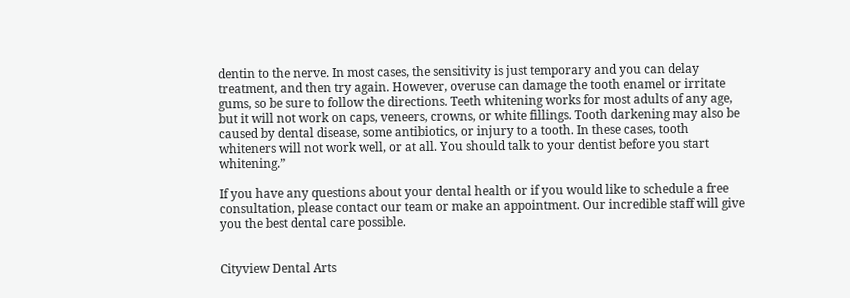dentin to the nerve. In most cases, the sensitivity is just temporary and you can delay treatment, and then try again. However, overuse can damage the tooth enamel or irritate gums, so be sure to follow the directions. Teeth whitening works for most adults of any age, but it will not work on caps, veneers, crowns, or white fillings. Tooth darkening may also be caused by dental disease, some antibiotics, or injury to a tooth. In these cases, tooth whiteners will not work well, or at all. You should talk to your dentist before you start whitening.”

If you have any questions about your dental health or if you would like to schedule a free consultation, please contact our team or make an appointment. Our incredible staff will give you the best dental care possible.


Cityview Dental Arts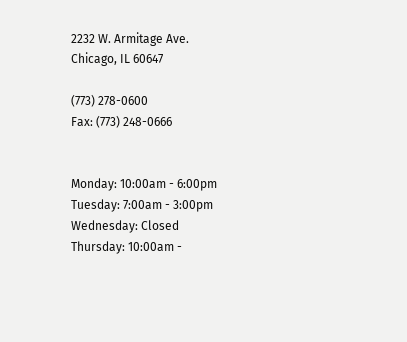2232 W. Armitage Ave.
Chicago, IL 60647

(773) 278-0600
Fax: (773) 248-0666


Monday: 10:00am - 6:00pm
Tuesday: 7:00am - 3:00pm
Wednesday: Closed
Thursday: 10:00am -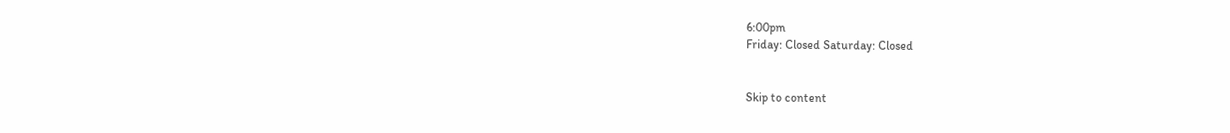6:00pm
Friday: Closed Saturday: Closed


Skip to content